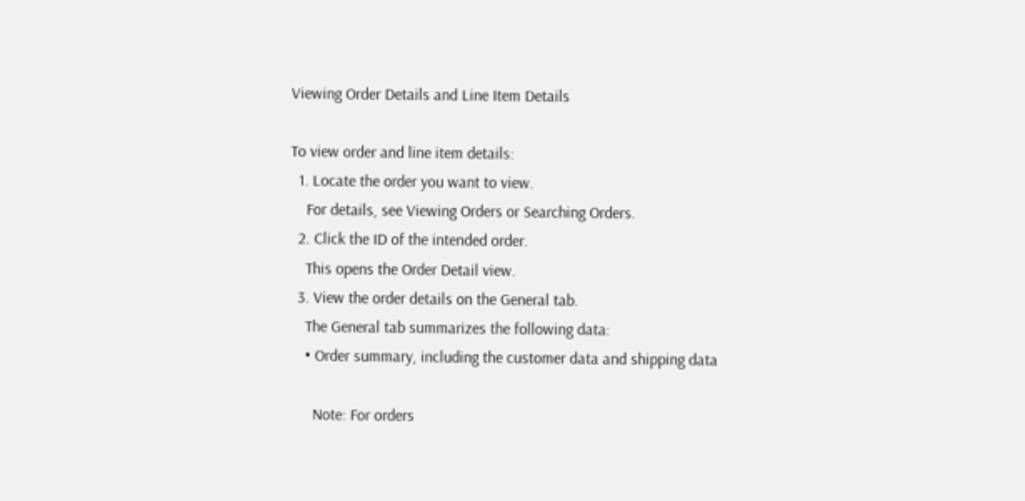Viewing Order Details and Line Item Details

To view order and line item details:
  1. Locate the order you want to view.
    For details, see Viewing Orders or Searching Orders.
  2. Click the ID of the intended order.
    This opens the Order Detail view.
  3. View the order details on the General tab.
    The General tab summarizes the following data:
    • Order summary, including the customer data and shipping data

      Note: For orders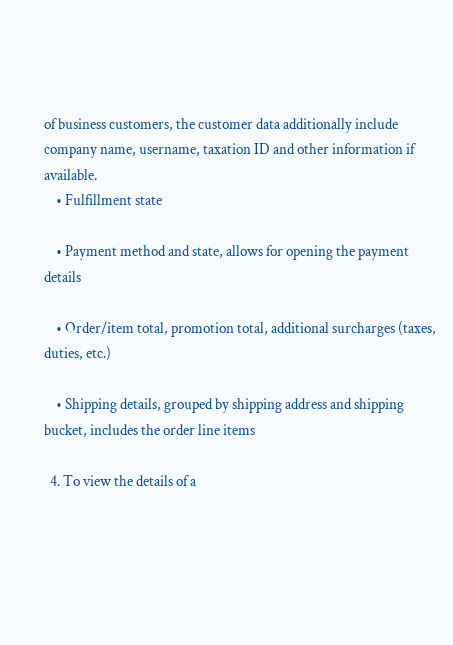of business customers, the customer data additionally include company name, username, taxation ID and other information if available.
    • Fulfillment state

    • Payment method and state, allows for opening the payment details

    • Order/item total, promotion total, additional surcharges (taxes, duties, etc.)

    • Shipping details, grouped by shipping address and shipping bucket, includes the order line items

  4. To view the details of a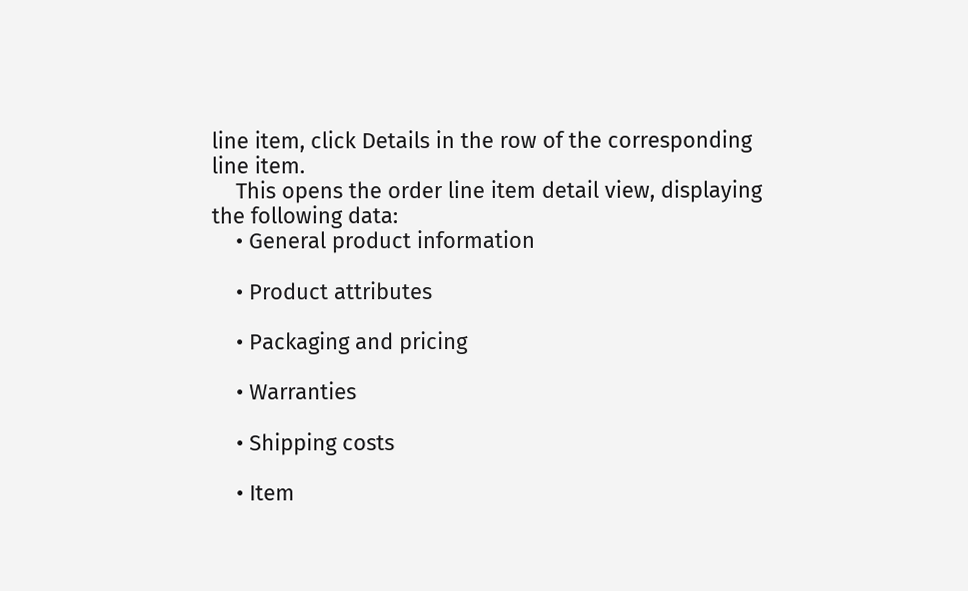line item, click Details in the row of the corresponding line item.
    This opens the order line item detail view, displaying the following data:
    • General product information

    • Product attributes

    • Packaging and pricing

    • Warranties

    • Shipping costs

    • Item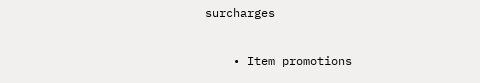surcharges

    • Item promotions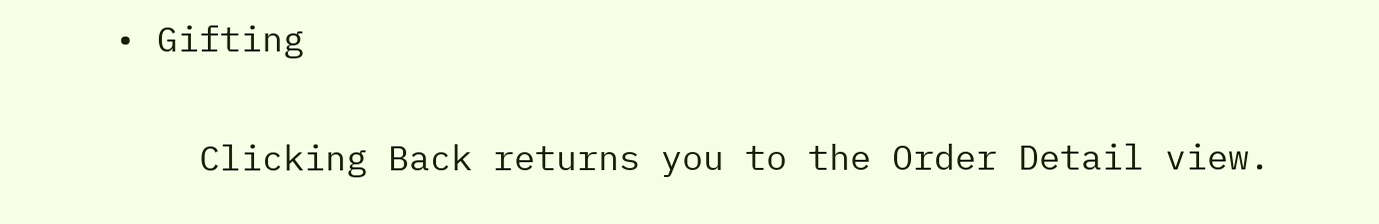• Gifting

    Clicking Back returns you to the Order Detail view.